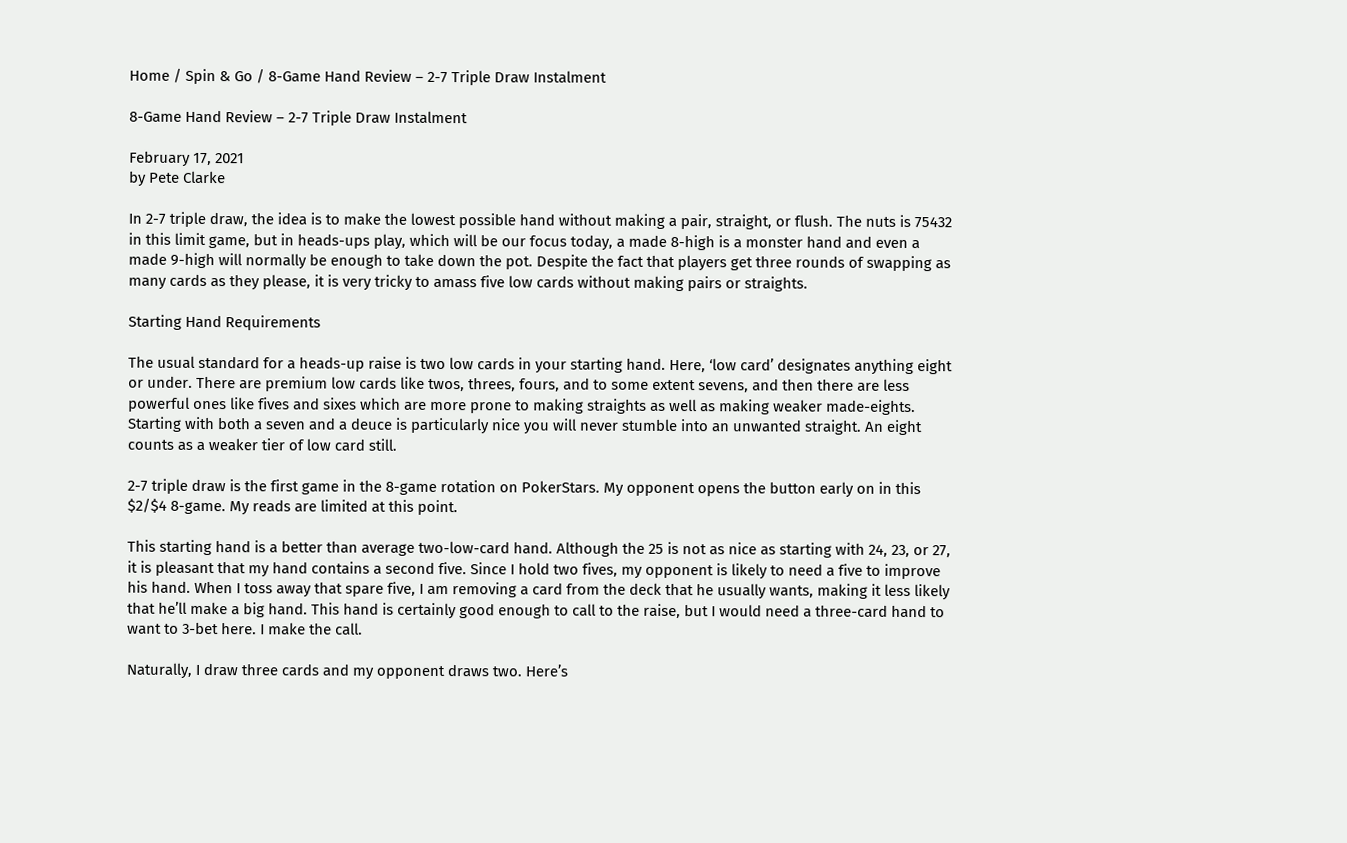Home / Spin & Go / 8-Game Hand Review – 2-7 Triple Draw Instalment

8-Game Hand Review – 2-7 Triple Draw Instalment

February 17, 2021
by Pete Clarke

In 2-7 triple draw, the idea is to make the lowest possible hand without making a pair, straight, or flush. The nuts is 75432 in this limit game, but in heads-ups play, which will be our focus today, a made 8-high is a monster hand and even a made 9-high will normally be enough to take down the pot. Despite the fact that players get three rounds of swapping as many cards as they please, it is very tricky to amass five low cards without making pairs or straights.

Starting Hand Requirements

The usual standard for a heads-up raise is two low cards in your starting hand. Here, ‘low card’ designates anything eight or under. There are premium low cards like twos, threes, fours, and to some extent sevens, and then there are less powerful ones like fives and sixes which are more prone to making straights as well as making weaker made-eights. Starting with both a seven and a deuce is particularly nice you will never stumble into an unwanted straight. An eight counts as a weaker tier of low card still.

2-7 triple draw is the first game in the 8-game rotation on PokerStars. My opponent opens the button early on in this $2/$4 8-game. My reads are limited at this point.

This starting hand is a better than average two-low-card hand. Although the 25 is not as nice as starting with 24, 23, or 27, it is pleasant that my hand contains a second five. Since I hold two fives, my opponent is likely to need a five to improve his hand. When I toss away that spare five, I am removing a card from the deck that he usually wants, making it less likely that he’ll make a big hand. This hand is certainly good enough to call to the raise, but I would need a three-card hand to want to 3-bet here. I make the call.

Naturally, I draw three cards and my opponent draws two. Here’s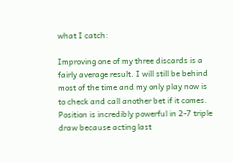what I catch:

Improving one of my three discards is a fairly average result. I will still be behind most of the time and my only play now is to check and call another bet if it comes. Position is incredibly powerful in 2-7 triple draw because acting last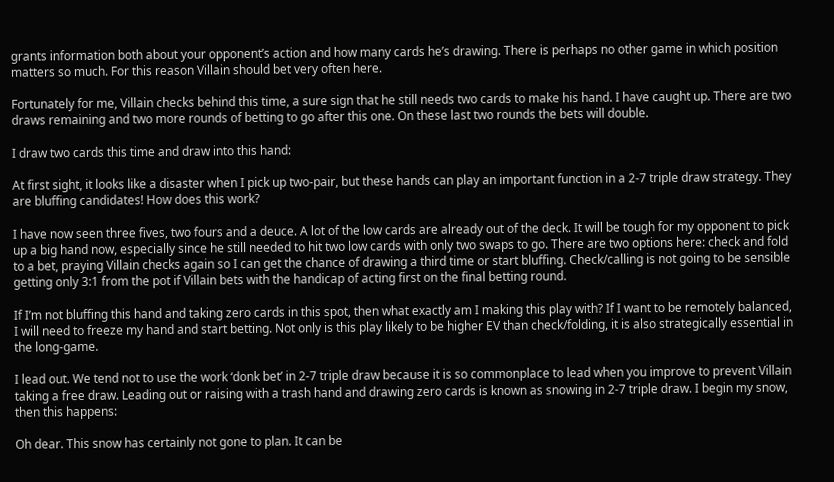grants information both about your opponent’s action and how many cards he’s drawing. There is perhaps no other game in which position matters so much. For this reason Villain should bet very often here.

Fortunately for me, Villain checks behind this time, a sure sign that he still needs two cards to make his hand. I have caught up. There are two draws remaining and two more rounds of betting to go after this one. On these last two rounds the bets will double.

I draw two cards this time and draw into this hand:

At first sight, it looks like a disaster when I pick up two-pair, but these hands can play an important function in a 2-7 triple draw strategy. They are bluffing candidates! How does this work?

I have now seen three fives, two fours and a deuce. A lot of the low cards are already out of the deck. It will be tough for my opponent to pick up a big hand now, especially since he still needed to hit two low cards with only two swaps to go. There are two options here: check and fold to a bet, praying Villain checks again so I can get the chance of drawing a third time or start bluffing. Check/calling is not going to be sensible getting only 3:1 from the pot if Villain bets with the handicap of acting first on the final betting round.

If I’m not bluffing this hand and taking zero cards in this spot, then what exactly am I making this play with? If I want to be remotely balanced, I will need to freeze my hand and start betting. Not only is this play likely to be higher EV than check/folding, it is also strategically essential in the long-game.

I lead out. We tend not to use the work ‘donk bet’ in 2-7 triple draw because it is so commonplace to lead when you improve to prevent Villain taking a free draw. Leading out or raising with a trash hand and drawing zero cards is known as snowing in 2-7 triple draw. I begin my snow, then this happens:

Oh dear. This snow has certainly not gone to plan. It can be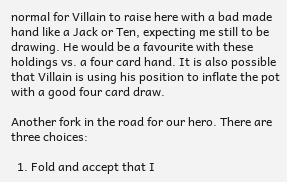normal for Villain to raise here with a bad made hand like a Jack or Ten, expecting me still to be drawing. He would be a favourite with these holdings vs. a four card hand. It is also possible that Villain is using his position to inflate the pot with a good four card draw.

Another fork in the road for our hero. There are three choices:

  1. Fold and accept that I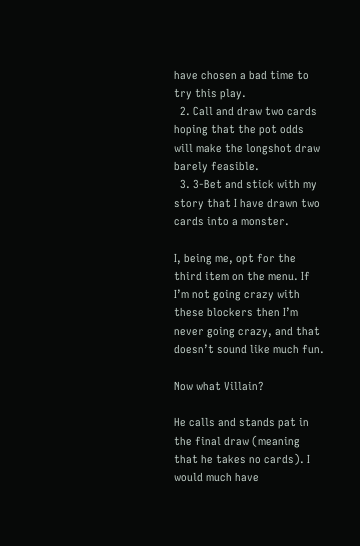have chosen a bad time to try this play.
  2. Call and draw two cards hoping that the pot odds will make the longshot draw barely feasible.
  3. 3-Bet and stick with my story that I have drawn two cards into a monster.

I, being me, opt for the third item on the menu. If I’m not going crazy with these blockers then I’m never going crazy, and that doesn’t sound like much fun.

Now what Villain?

He calls and stands pat in the final draw (meaning that he takes no cards). I would much have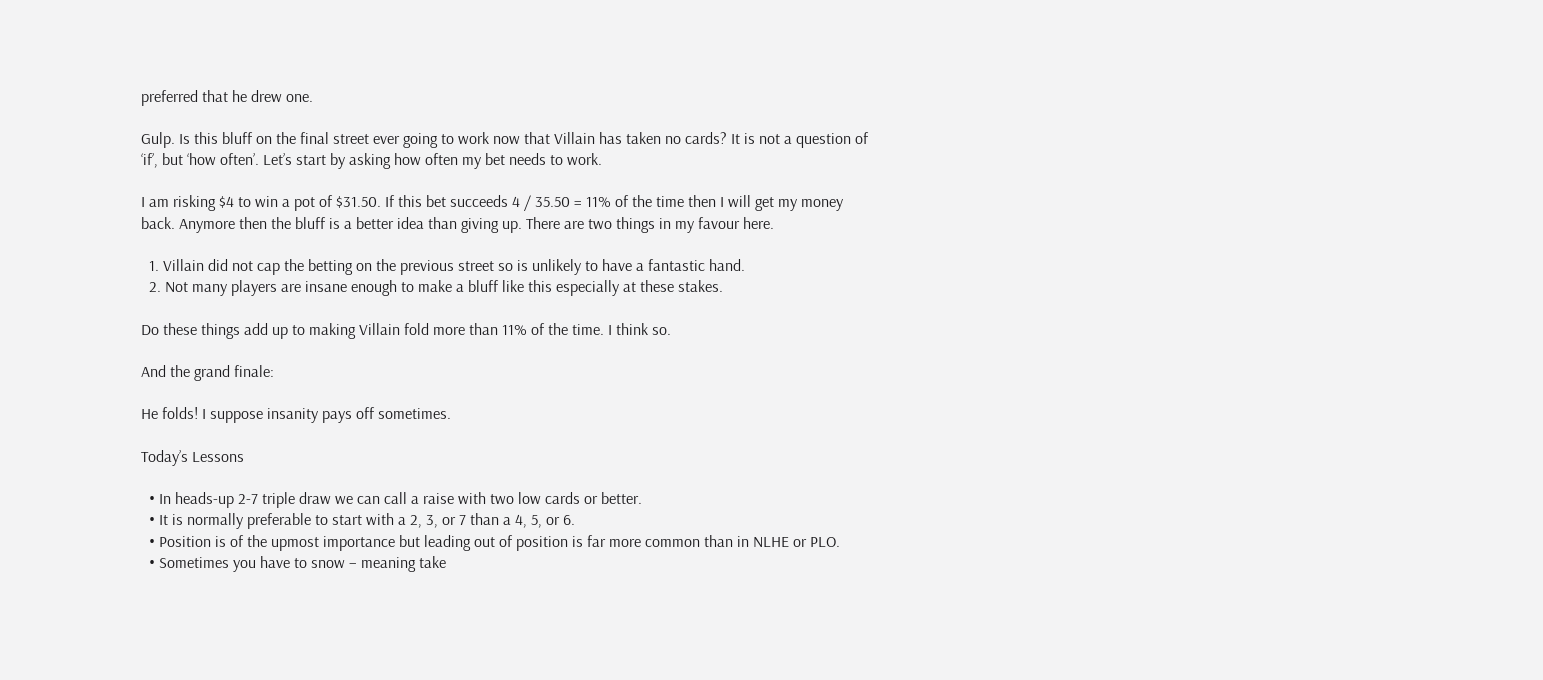preferred that he drew one.

Gulp. Is this bluff on the final street ever going to work now that Villain has taken no cards? It is not a question of ‘if’, but ‘how often’. Let’s start by asking how often my bet needs to work.

I am risking $4 to win a pot of $31.50. If this bet succeeds 4 / 35.50 = 11% of the time then I will get my money back. Anymore then the bluff is a better idea than giving up. There are two things in my favour here.

  1. Villain did not cap the betting on the previous street so is unlikely to have a fantastic hand.
  2. Not many players are insane enough to make a bluff like this especially at these stakes.

Do these things add up to making Villain fold more than 11% of the time. I think so.

And the grand finale:

He folds! I suppose insanity pays off sometimes.

Today’s Lessons

  • In heads-up 2-7 triple draw we can call a raise with two low cards or better.
  • It is normally preferable to start with a 2, 3, or 7 than a 4, 5, or 6.
  • Position is of the upmost importance but leading out of position is far more common than in NLHE or PLO.
  • Sometimes you have to snow – meaning take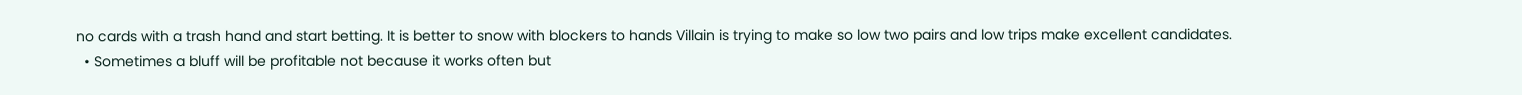no cards with a trash hand and start betting. It is better to snow with blockers to hands Villain is trying to make so low two pairs and low trips make excellent candidates.
  • Sometimes a bluff will be profitable not because it works often but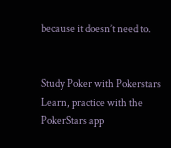because it doesn’t need to.


Study Poker with Pokerstars Learn, practice with the PokerStars app